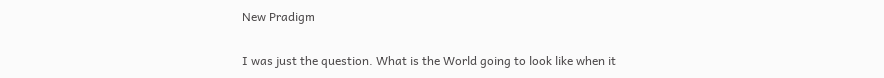New Pradigm

I was just the question. What is the World going to look like when it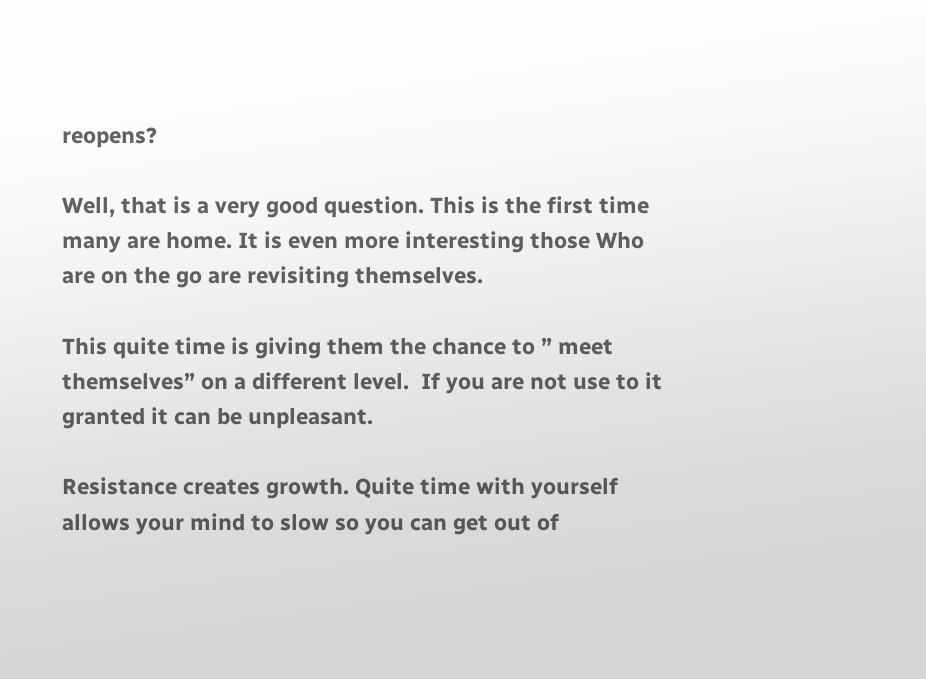reopens?

Well, that is a very good question. This is the first time many are home. It is even more interesting those Who are on the go are revisiting themselves.

This quite time is giving them the chance to ” meet themselves” on a different level.  If you are not use to it granted it can be unpleasant.

Resistance creates growth. Quite time with yourself allows your mind to slow so you can get out of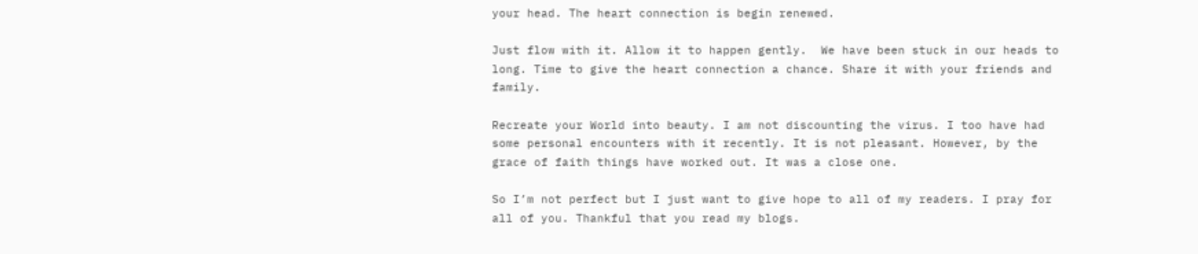your head. The heart connection is begin renewed.

Just flow with it. Allow it to happen gently.  We have been stuck in our heads to long. Time to give the heart connection a chance. Share it with your friends and family.

Recreate your World into beauty. I am not discounting the virus. I too have had some personal encounters with it recently. It is not pleasant. However, by the grace of faith things have worked out. It was a close one.

So I’m not perfect but I just want to give hope to all of my readers. I pray for all of you. Thankful that you read my blogs.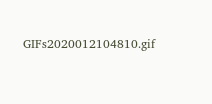GIFs2020012104810.gif